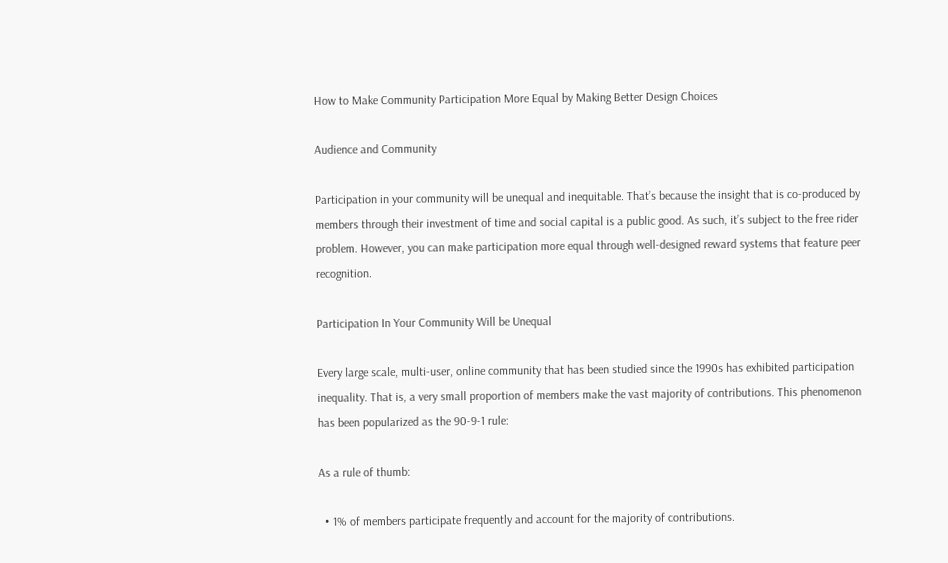How to Make Community Participation More Equal by Making Better Design Choices

Audience and Community

Participation in your community will be unequal and inequitable. That’s because the insight that is co-produced by members through their investment of time and social capital is a public good. As such, it’s subject to the free rider problem. However, you can make participation more equal through well-designed reward systems that feature peer recognition.

Participation In Your Community Will be Unequal

Every large scale, multi-user, online community that has been studied since the 1990s has exhibited participation inequality. That is, a very small proportion of members make the vast majority of contributions. This phenomenon has been popularized as the 90-9-1 rule:

As a rule of thumb:

  • 1% of members participate frequently and account for the majority of contributions.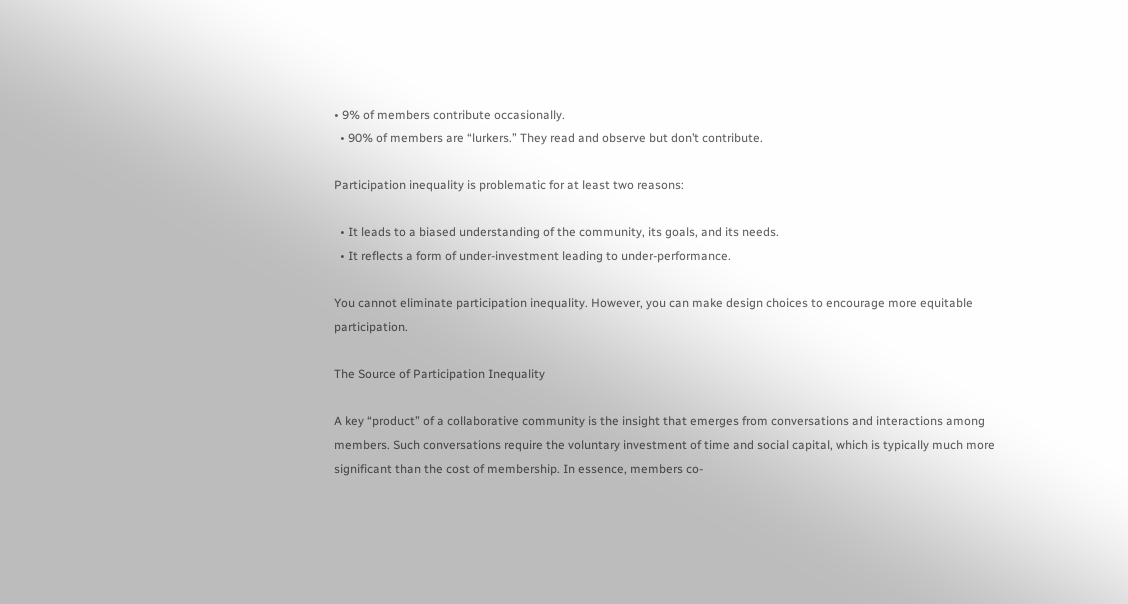• 9% of members contribute occasionally.
  • 90% of members are “lurkers.” They read and observe but don’t contribute.

Participation inequality is problematic for at least two reasons:

  • It leads to a biased understanding of the community, its goals, and its needs.
  • It reflects a form of under-investment leading to under-performance.

You cannot eliminate participation inequality. However, you can make design choices to encourage more equitable participation.

The Source of Participation Inequality

A key “product” of a collaborative community is the insight that emerges from conversations and interactions among members. Such conversations require the voluntary investment of time and social capital, which is typically much more significant than the cost of membership. In essence, members co-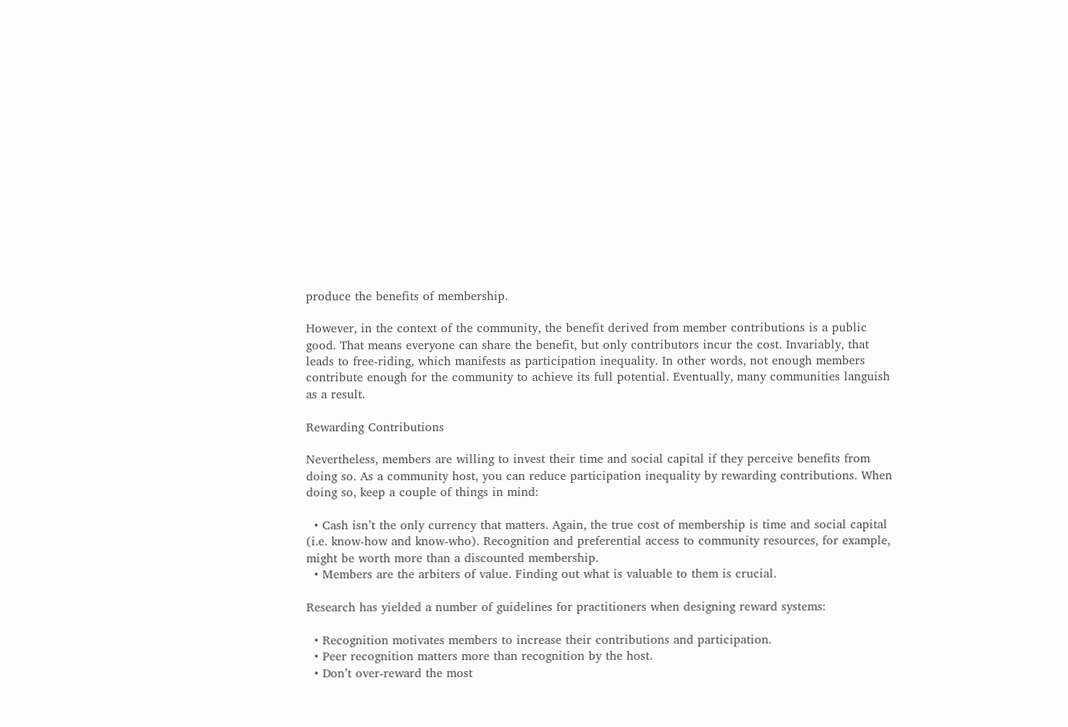produce the benefits of membership.

However, in the context of the community, the benefit derived from member contributions is a public good. That means everyone can share the benefit, but only contributors incur the cost. Invariably, that leads to free-riding, which manifests as participation inequality. In other words, not enough members contribute enough for the community to achieve its full potential. Eventually, many communities languish as a result.

Rewarding Contributions

Nevertheless, members are willing to invest their time and social capital if they perceive benefits from doing so. As a community host, you can reduce participation inequality by rewarding contributions. When doing so, keep a couple of things in mind:

  • Cash isn’t the only currency that matters. Again, the true cost of membership is time and social capital (i.e. know-how and know-who). Recognition and preferential access to community resources, for example, might be worth more than a discounted membership.
  • Members are the arbiters of value. Finding out what is valuable to them is crucial.

Research has yielded a number of guidelines for practitioners when designing reward systems:

  • Recognition motivates members to increase their contributions and participation.
  • Peer recognition matters more than recognition by the host.
  • Don’t over-reward the most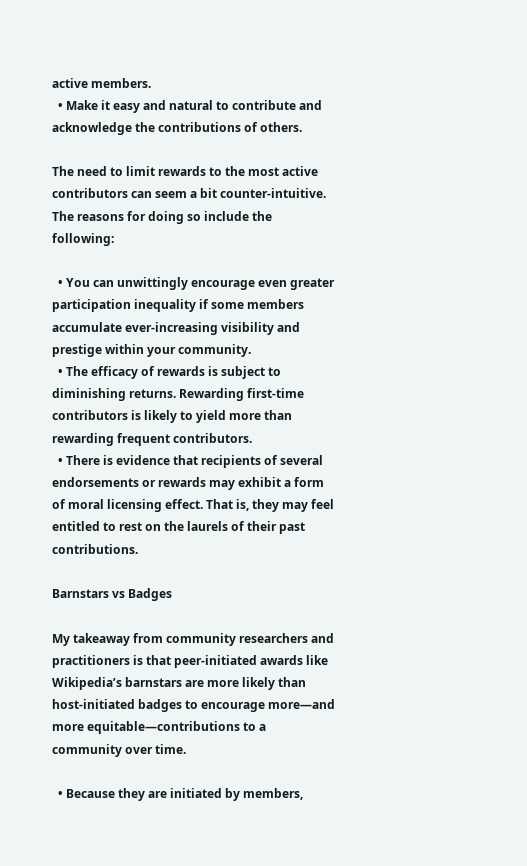active members.
  • Make it easy and natural to contribute and acknowledge the contributions of others.

The need to limit rewards to the most active contributors can seem a bit counter-intuitive. The reasons for doing so include the following:

  • You can unwittingly encourage even greater participation inequality if some members accumulate ever-increasing visibility and prestige within your community.
  • The efficacy of rewards is subject to diminishing returns. Rewarding first-time contributors is likely to yield more than rewarding frequent contributors.
  • There is evidence that recipients of several endorsements or rewards may exhibit a form of moral licensing effect. That is, they may feel entitled to rest on the laurels of their past contributions.

Barnstars vs Badges

My takeaway from community researchers and practitioners is that peer-initiated awards like Wikipedia’s barnstars are more likely than host-initiated badges to encourage more—and more equitable—contributions to a community over time.

  • Because they are initiated by members,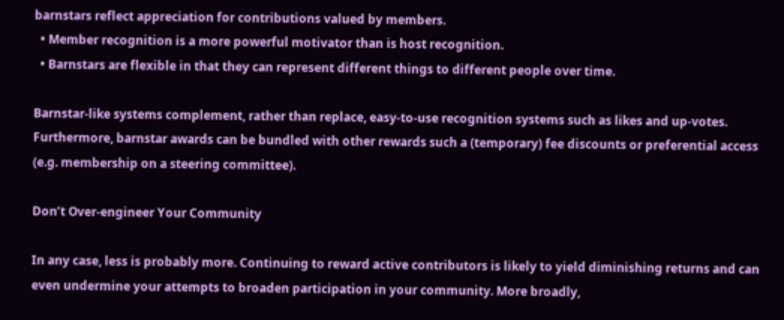barnstars reflect appreciation for contributions valued by members.
  • Member recognition is a more powerful motivator than is host recognition.
  • Barnstars are flexible in that they can represent different things to different people over time.

Barnstar-like systems complement, rather than replace, easy-to-use recognition systems such as likes and up-votes. Furthermore, barnstar awards can be bundled with other rewards such a (temporary) fee discounts or preferential access (e.g. membership on a steering committee).

Don’t Over-engineer Your Community

In any case, less is probably more. Continuing to reward active contributors is likely to yield diminishing returns and can even undermine your attempts to broaden participation in your community. More broadly,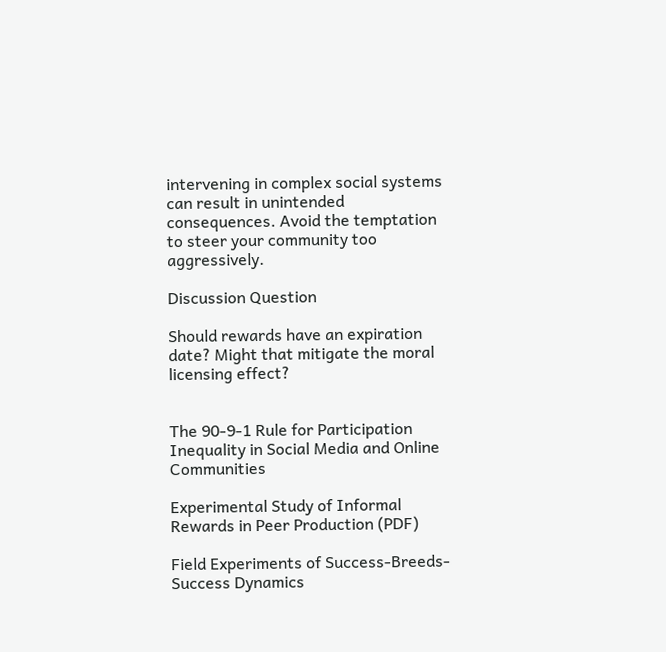intervening in complex social systems can result in unintended consequences. Avoid the temptation to steer your community too aggressively.

Discussion Question

Should rewards have an expiration date? Might that mitigate the moral licensing effect?


The 90-9-1 Rule for Participation Inequality in Social Media and Online Communities

Experimental Study of Informal Rewards in Peer Production (PDF)

Field Experiments of Success-Breeds-Success Dynamics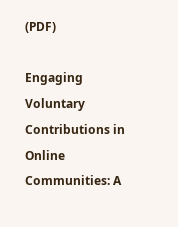(PDF)

Engaging Voluntary Contributions in Online Communities: A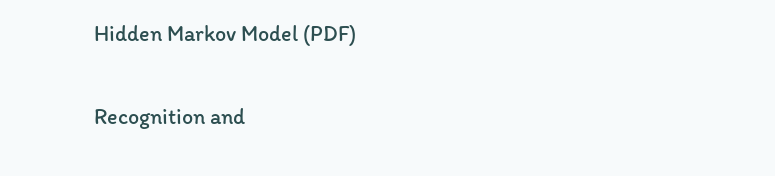Hidden Markov Model (PDF)

Recognition and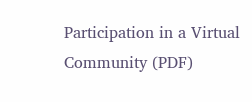Participation in a Virtual Community (PDF)